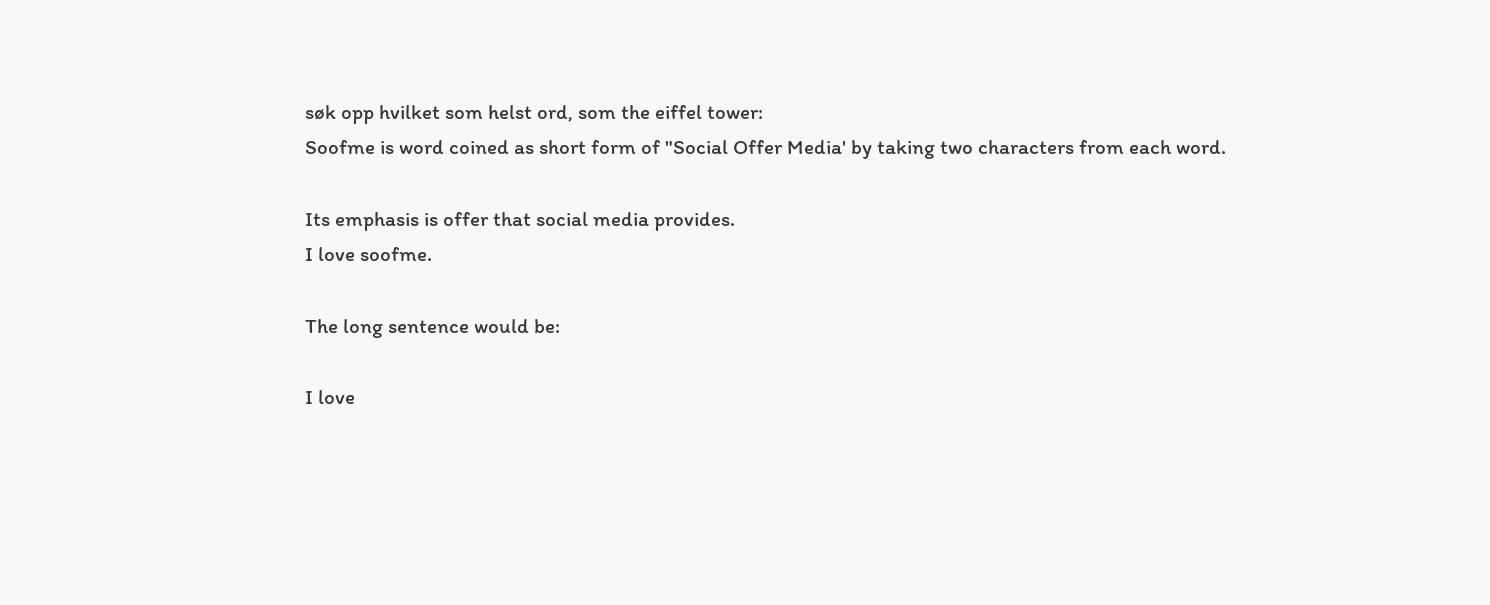søk opp hvilket som helst ord, som the eiffel tower:
Soofme is word coined as short form of "Social Offer Media' by taking two characters from each word.

Its emphasis is offer that social media provides.
I love soofme.

The long sentence would be:

I love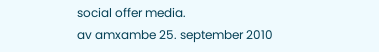social offer media.
av amxambe 25. september 2010